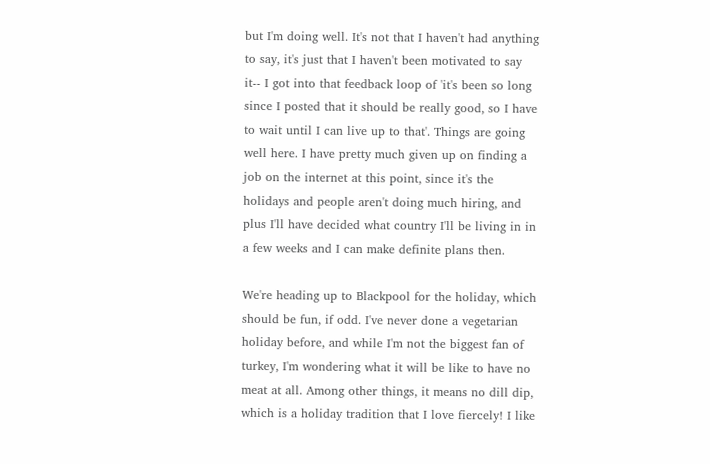but I'm doing well. It's not that I haven't had anything to say, it's just that I haven't been motivated to say it-- I got into that feedback loop of 'it's been so long since I posted that it should be really good, so I have to wait until I can live up to that'. Things are going well here. I have pretty much given up on finding a job on the internet at this point, since it's the holidays and people aren't doing much hiring, and plus I'll have decided what country I'll be living in in a few weeks and I can make definite plans then.

We're heading up to Blackpool for the holiday, which should be fun, if odd. I've never done a vegetarian holiday before, and while I'm not the biggest fan of turkey, I'm wondering what it will be like to have no meat at all. Among other things, it means no dill dip, which is a holiday tradition that I love fiercely! I like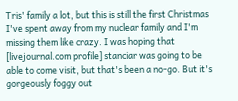Tris' family a lot, but this is still the first Christmas I've spent away from my nuclear family and I'm missing them like crazy. I was hoping that [livejournal.com profile] stanciar was going to be able to come visit, but that's been a no-go. But it's gorgeously foggy out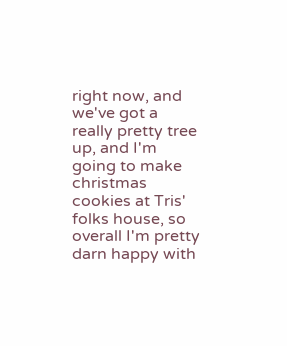right now, and we've got a really pretty tree up, and I'm going to make christmas cookies at Tris' folks house, so overall I'm pretty darn happy with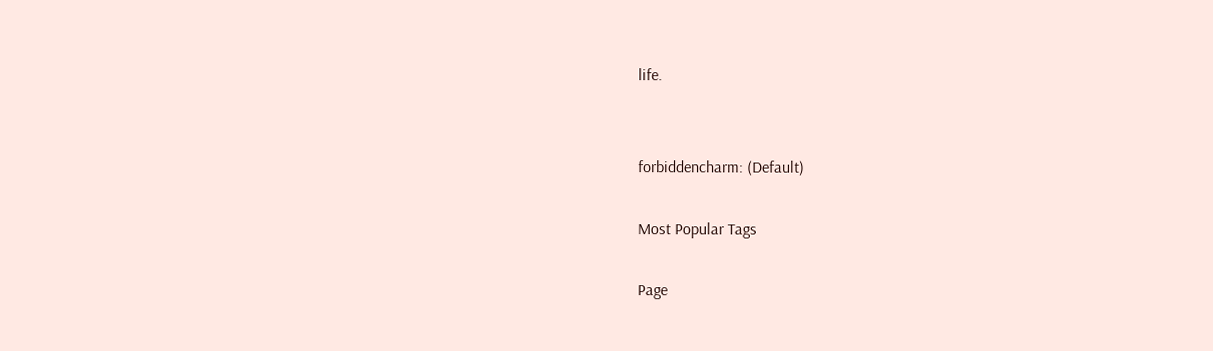life.


forbiddencharm: (Default)

Most Popular Tags

Page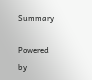Summary

Powered by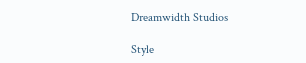Dreamwidth Studios

Style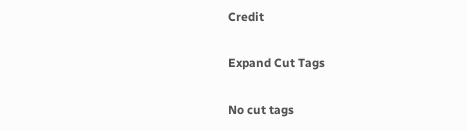Credit

Expand Cut Tags

No cut tags